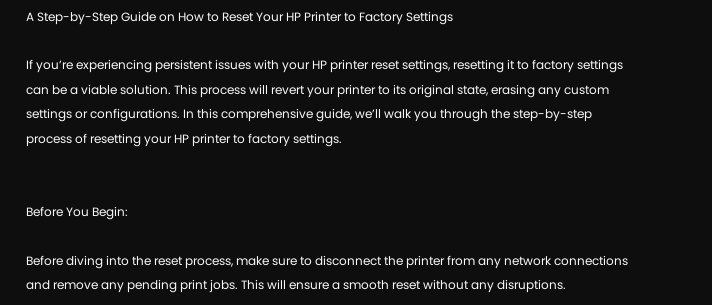A Step-by-Step Guide on How to Reset Your HP Printer to Factory Settings

If you’re experiencing persistent issues with your HP printer reset settings, resetting it to factory settings can be a viable solution. This process will revert your printer to its original state, erasing any custom settings or configurations. In this comprehensive guide, we’ll walk you through the step-by-step process of resetting your HP printer to factory settings.


Before You Begin:

Before diving into the reset process, make sure to disconnect the printer from any network connections and remove any pending print jobs. This will ensure a smooth reset without any disruptions.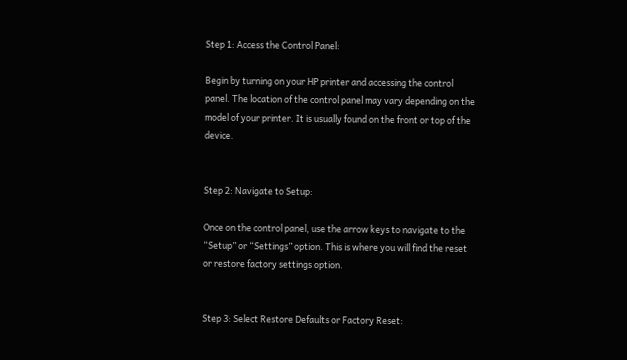Step 1: Access the Control Panel:

Begin by turning on your HP printer and accessing the control panel. The location of the control panel may vary depending on the model of your printer. It is usually found on the front or top of the device.


Step 2: Navigate to Setup:

Once on the control panel, use the arrow keys to navigate to the “Setup” or “Settings” option. This is where you will find the reset or restore factory settings option.


Step 3: Select Restore Defaults or Factory Reset: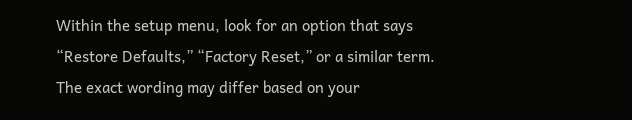Within the setup menu, look for an option that says “Restore Defaults,” “Factory Reset,” or a similar term. The exact wording may differ based on your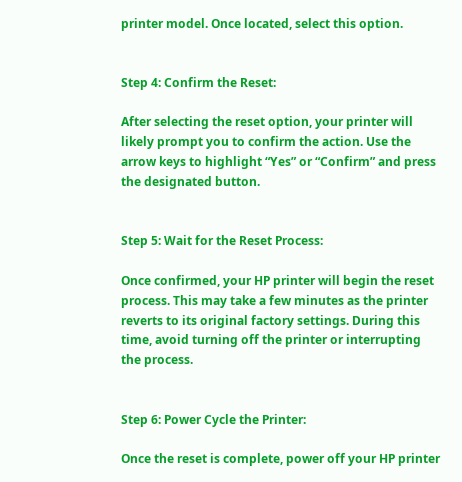printer model. Once located, select this option.


Step 4: Confirm the Reset:

After selecting the reset option, your printer will likely prompt you to confirm the action. Use the arrow keys to highlight “Yes” or “Confirm” and press the designated button.


Step 5: Wait for the Reset Process:

Once confirmed, your HP printer will begin the reset process. This may take a few minutes as the printer reverts to its original factory settings. During this time, avoid turning off the printer or interrupting the process.


Step 6: Power Cycle the Printer:

Once the reset is complete, power off your HP printer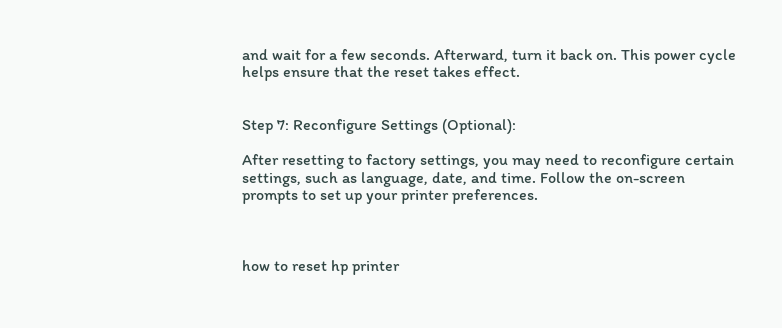and wait for a few seconds. Afterward, turn it back on. This power cycle helps ensure that the reset takes effect.


Step 7: Reconfigure Settings (Optional):

After resetting to factory settings, you may need to reconfigure certain settings, such as language, date, and time. Follow the on-screen prompts to set up your printer preferences.



how to reset hp printer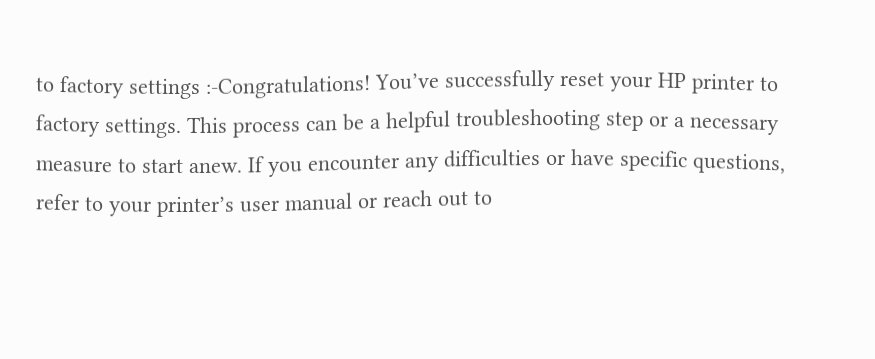to factory settings :-Congratulations! You’ve successfully reset your HP printer to factory settings. This process can be a helpful troubleshooting step or a necessary measure to start anew. If you encounter any difficulties or have specific questions, refer to your printer’s user manual or reach out to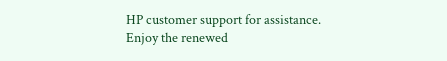HP customer support for assistance. Enjoy the renewed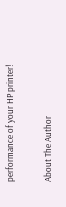performance of your HP printer!

About The Author